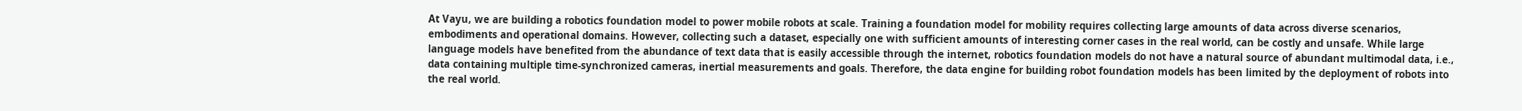At Vayu, we are building a robotics foundation model to power mobile robots at scale. Training a foundation model for mobility requires collecting large amounts of data across diverse scenarios, embodiments and operational domains. However, collecting such a dataset, especially one with sufficient amounts of interesting corner cases in the real world, can be costly and unsafe. While large language models have benefited from the abundance of text data that is easily accessible through the internet, robotics foundation models do not have a natural source of abundant multimodal data, i.e., data containing multiple time-synchronized cameras, inertial measurements and goals. Therefore, the data engine for building robot foundation models has been limited by the deployment of robots into the real world.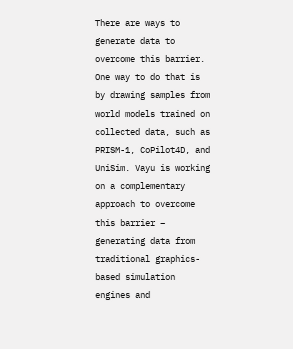There are ways to generate data to overcome this barrier. One way to do that is by drawing samples from world models trained on collected data, such as PRISM-1, CoPilot4D, and UniSim. Vayu is working on a complementary approach to overcome this barrier – generating data from traditional graphics-based simulation engines and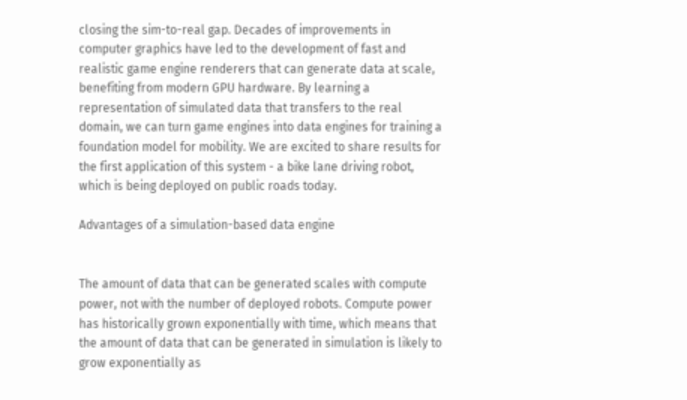closing the sim-to-real gap. Decades of improvements in computer graphics have led to the development of fast and realistic game engine renderers that can generate data at scale, benefiting from modern GPU hardware. By learning a representation of simulated data that transfers to the real domain, we can turn game engines into data engines for training a foundation model for mobility. We are excited to share results for the first application of this system - a bike lane driving robot, which is being deployed on public roads today.

Advantages of a simulation-based data engine


The amount of data that can be generated scales with compute power, not with the number of deployed robots. Compute power has historically grown exponentially with time, which means that the amount of data that can be generated in simulation is likely to grow exponentially as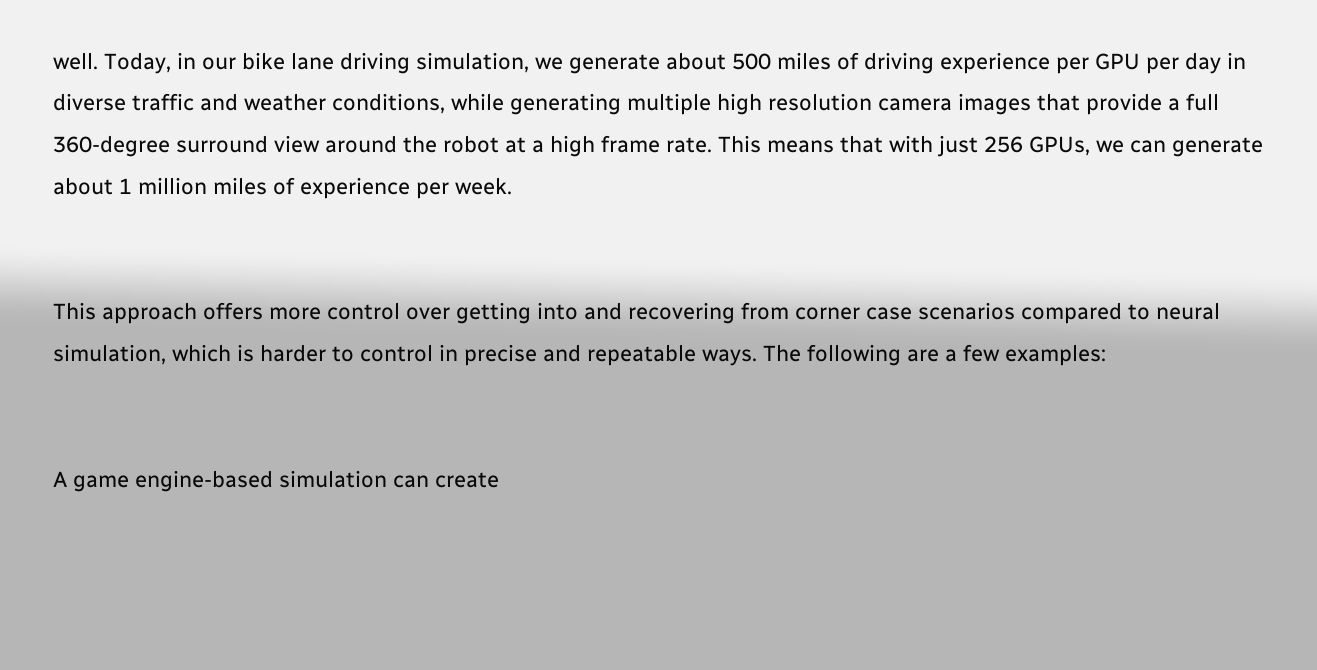well. Today, in our bike lane driving simulation, we generate about 500 miles of driving experience per GPU per day in diverse traffic and weather conditions, while generating multiple high resolution camera images that provide a full 360-degree surround view around the robot at a high frame rate. This means that with just 256 GPUs, we can generate about 1 million miles of experience per week.


This approach offers more control over getting into and recovering from corner case scenarios compared to neural simulation, which is harder to control in precise and repeatable ways. The following are a few examples:


A game engine-based simulation can create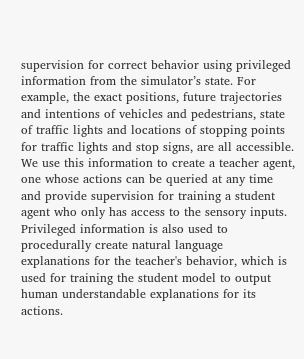supervision for correct behavior using privileged information from the simulator’s state. For example, the exact positions, future trajectories and intentions of vehicles and pedestrians, state of traffic lights and locations of stopping points for traffic lights and stop signs, are all accessible. We use this information to create a teacher agent, one whose actions can be queried at any time and provide supervision for training a student agent who only has access to the sensory inputs. Privileged information is also used to procedurally create natural language explanations for the teacher's behavior, which is used for training the student model to output human understandable explanations for its actions.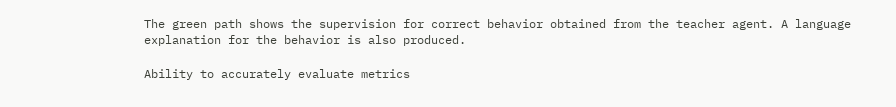The green path shows the supervision for correct behavior obtained from the teacher agent. A language explanation for the behavior is also produced.

Ability to accurately evaluate metrics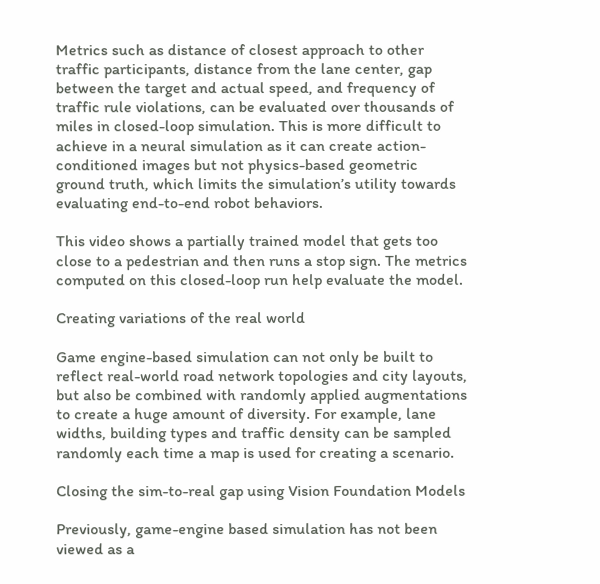Metrics such as distance of closest approach to other traffic participants, distance from the lane center, gap between the target and actual speed, and frequency of traffic rule violations, can be evaluated over thousands of miles in closed-loop simulation. This is more difficult to achieve in a neural simulation as it can create action-conditioned images but not physics-based geometric ground truth, which limits the simulation’s utility towards evaluating end-to-end robot behaviors.

This video shows a partially trained model that gets too close to a pedestrian and then runs a stop sign. The metrics computed on this closed-loop run help evaluate the model.

Creating variations of the real world

Game engine-based simulation can not only be built to reflect real-world road network topologies and city layouts, but also be combined with randomly applied augmentations to create a huge amount of diversity. For example, lane widths, building types and traffic density can be sampled randomly each time a map is used for creating a scenario.

Closing the sim-to-real gap using Vision Foundation Models

Previously, game-engine based simulation has not been viewed as a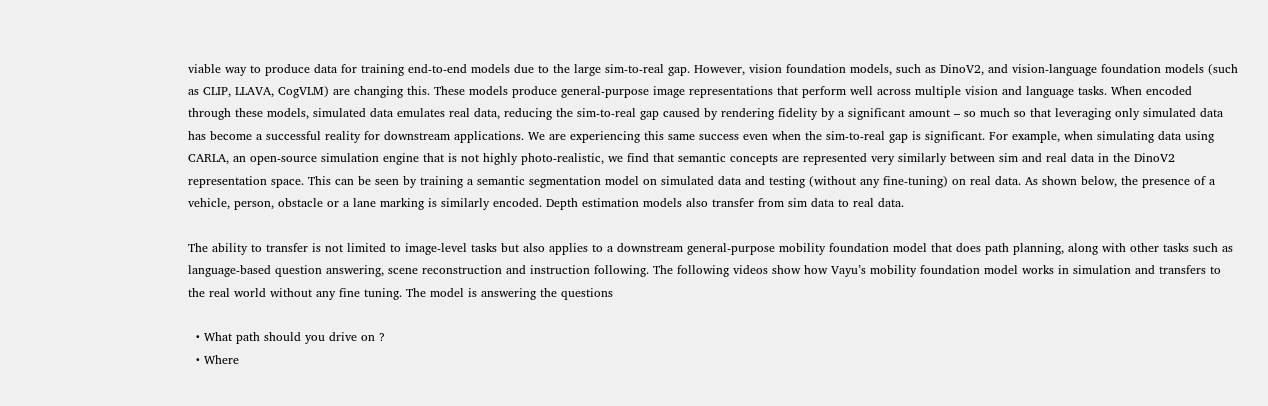viable way to produce data for training end-to-end models due to the large sim-to-real gap. However, vision foundation models, such as DinoV2, and vision-language foundation models (such as CLIP, LLAVA, CogVLM) are changing this. These models produce general-purpose image representations that perform well across multiple vision and language tasks. When encoded through these models, simulated data emulates real data, reducing the sim-to-real gap caused by rendering fidelity by a significant amount – so much so that leveraging only simulated data has become a successful reality for downstream applications. We are experiencing this same success even when the sim-to-real gap is significant. For example, when simulating data using CARLA, an open-source simulation engine that is not highly photo-realistic, we find that semantic concepts are represented very similarly between sim and real data in the DinoV2 representation space. This can be seen by training a semantic segmentation model on simulated data and testing (without any fine-tuning) on real data. As shown below, the presence of a vehicle, person, obstacle or a lane marking is similarly encoded. Depth estimation models also transfer from sim data to real data.

The ability to transfer is not limited to image-level tasks but also applies to a downstream general-purpose mobility foundation model that does path planning, along with other tasks such as language-based question answering, scene reconstruction and instruction following. The following videos show how Vayu’s mobility foundation model works in simulation and transfers to the real world without any fine tuning. The model is answering the questions

  • What path should you drive on ?
  • Where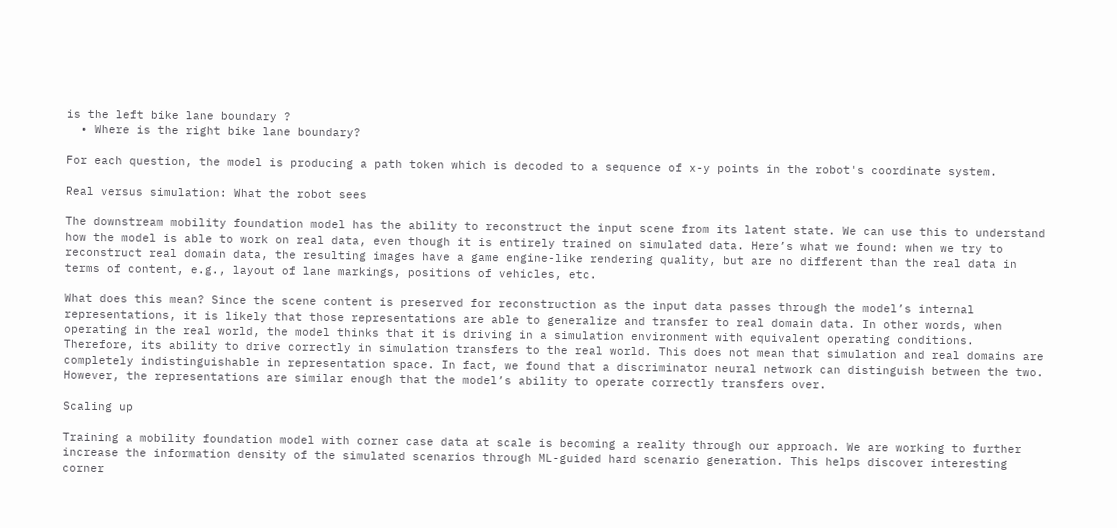is the left bike lane boundary ?
  • Where is the right bike lane boundary?

For each question, the model is producing a path token which is decoded to a sequence of x-y points in the robot's coordinate system.

Real versus simulation: What the robot sees

The downstream mobility foundation model has the ability to reconstruct the input scene from its latent state. We can use this to understand how the model is able to work on real data, even though it is entirely trained on simulated data. Here’s what we found: when we try to reconstruct real domain data, the resulting images have a game engine-like rendering quality, but are no different than the real data in terms of content, e.g., layout of lane markings, positions of vehicles, etc.

What does this mean? Since the scene content is preserved for reconstruction as the input data passes through the model’s internal representations, it is likely that those representations are able to generalize and transfer to real domain data. In other words, when operating in the real world, the model thinks that it is driving in a simulation environment with equivalent operating conditions. Therefore, its ability to drive correctly in simulation transfers to the real world. This does not mean that simulation and real domains are completely indistinguishable in representation space. In fact, we found that a discriminator neural network can distinguish between the two. However, the representations are similar enough that the model’s ability to operate correctly transfers over.

Scaling up

Training a mobility foundation model with corner case data at scale is becoming a reality through our approach. We are working to further increase the information density of the simulated scenarios through ML-guided hard scenario generation. This helps discover interesting corner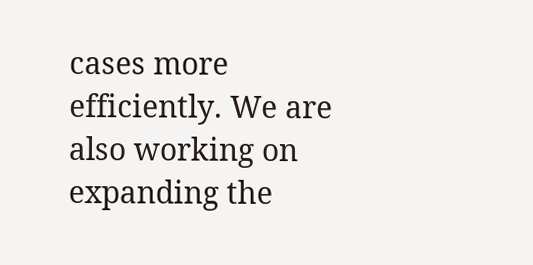cases more efficiently. We are also working on expanding the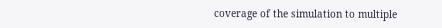coverage of the simulation to multiple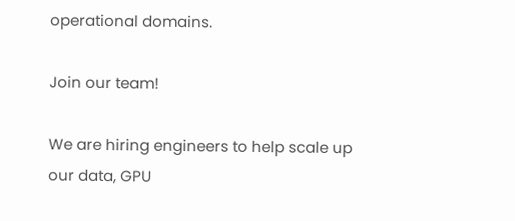operational domains.

Join our team!

We are hiring engineers to help scale up our data, GPU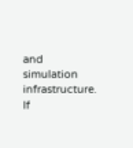and simulation infrastructure. If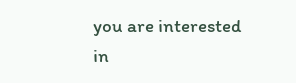you are interested in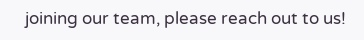joining our team, please reach out to us!